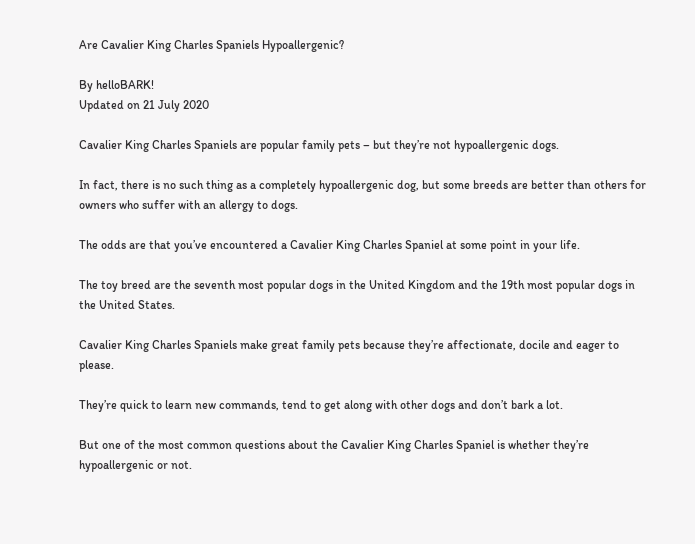Are Cavalier King Charles Spaniels Hypoallergenic?

By helloBARK!
Updated on 21 July 2020

Cavalier King Charles Spaniels are popular family pets – but they’re not hypoallergenic dogs.

In fact, there is no such thing as a completely hypoallergenic dog, but some breeds are better than others for owners who suffer with an allergy to dogs.

The odds are that you’ve encountered a Cavalier King Charles Spaniel at some point in your life.

The toy breed are the seventh most popular dogs in the United Kingdom and the 19th most popular dogs in the United States.

Cavalier King Charles Spaniels make great family pets because they’re affectionate, docile and eager to please.

They’re quick to learn new commands, tend to get along with other dogs and don’t bark a lot.

But one of the most common questions about the Cavalier King Charles Spaniel is whether they’re hypoallergenic or not.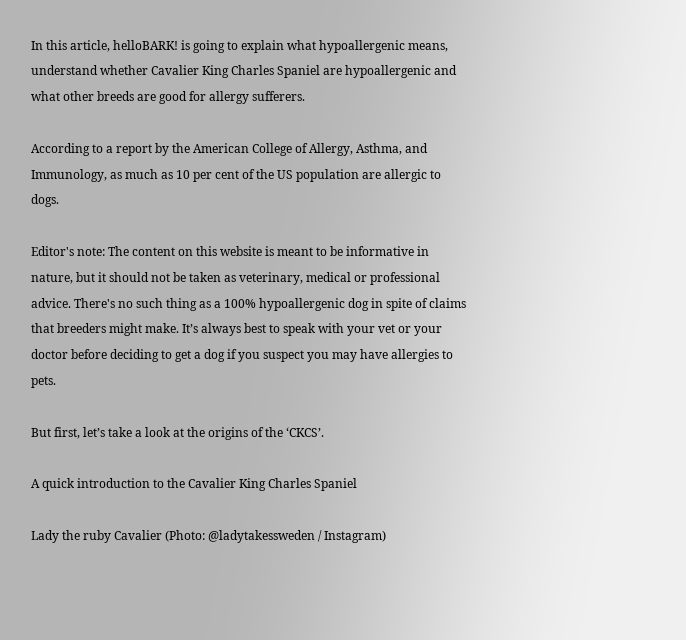In this article, helloBARK! is going to explain what hypoallergenic means, understand whether Cavalier King Charles Spaniel are hypoallergenic and what other breeds are good for allergy sufferers.

According to a report by the American College of Allergy, Asthma, and Immunology, as much as 10 per cent of the US population are allergic to dogs.

Editor's note: The content on this website is meant to be informative in nature, but it should not be taken as veterinary, medical or professional advice. There's no such thing as a 100% hypoallergenic dog in spite of claims that breeders might make. It’s always best to speak with your vet or your doctor before deciding to get a dog if you suspect you may have allergies to pets.

But first, let’s take a look at the origins of the ‘CKCS’.

A quick introduction to the Cavalier King Charles Spaniel

Lady the ruby Cavalier (Photo: @ladytakessweden / Instagram)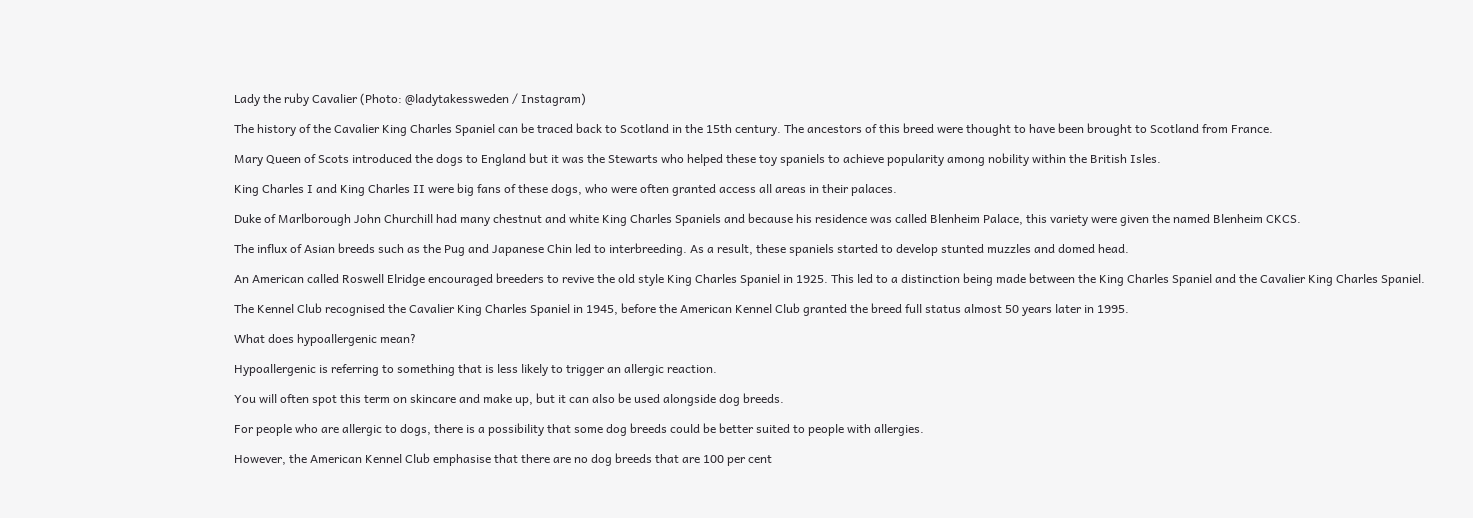Lady the ruby Cavalier (Photo: @ladytakessweden / Instagram)

The history of the Cavalier King Charles Spaniel can be traced back to Scotland in the 15th century. The ancestors of this breed were thought to have been brought to Scotland from France.

Mary Queen of Scots introduced the dogs to England but it was the Stewarts who helped these toy spaniels to achieve popularity among nobility within the British Isles.

King Charles I and King Charles II were big fans of these dogs, who were often granted access all areas in their palaces.

Duke of Marlborough John Churchill had many chestnut and white King Charles Spaniels and because his residence was called Blenheim Palace, this variety were given the named Blenheim CKCS.

The influx of Asian breeds such as the Pug and Japanese Chin led to interbreeding. As a result, these spaniels started to develop stunted muzzles and domed head.

An American called Roswell Elridge encouraged breeders to revive the old style King Charles Spaniel in 1925. This led to a distinction being made between the King Charles Spaniel and the Cavalier King Charles Spaniel.

The Kennel Club recognised the Cavalier King Charles Spaniel in 1945, before the American Kennel Club granted the breed full status almost 50 years later in 1995.

What does hypoallergenic mean?

Hypoallergenic is referring to something that is less likely to trigger an allergic reaction.

You will often spot this term on skincare and make up, but it can also be used alongside dog breeds.

For people who are allergic to dogs, there is a possibility that some dog breeds could be better suited to people with allergies.

However, the American Kennel Club emphasise that there are no dog breeds that are 100 per cent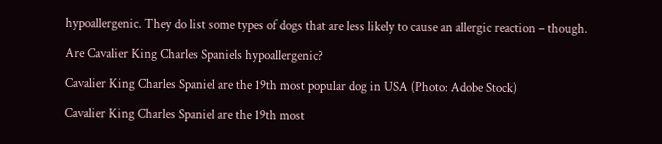hypoallergenic. They do list some types of dogs that are less likely to cause an allergic reaction – though.

Are Cavalier King Charles Spaniels hypoallergenic?

Cavalier King Charles Spaniel are the 19th most popular dog in USA (Photo: Adobe Stock)

Cavalier King Charles Spaniel are the 19th most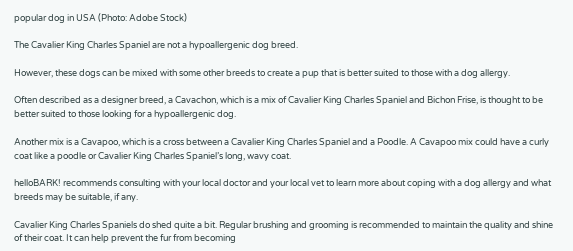popular dog in USA (Photo: Adobe Stock)

The Cavalier King Charles Spaniel are not a hypoallergenic dog breed.

However, these dogs can be mixed with some other breeds to create a pup that is better suited to those with a dog allergy.

Often described as a designer breed, a Cavachon, which is a mix of Cavalier King Charles Spaniel and Bichon Frise, is thought to be better suited to those looking for a hypoallergenic dog.

Another mix is a Cavapoo, which is a cross between a Cavalier King Charles Spaniel and a Poodle. A Cavapoo mix could have a curly coat like a poodle or Cavalier King Charles Spaniel’s long, wavy coat.

helloBARK! recommends consulting with your local doctor and your local vet to learn more about coping with a dog allergy and what breeds may be suitable, if any.

Cavalier King Charles Spaniels do shed quite a bit. Regular brushing and grooming is recommended to maintain the quality and shine of their coat. It can help prevent the fur from becoming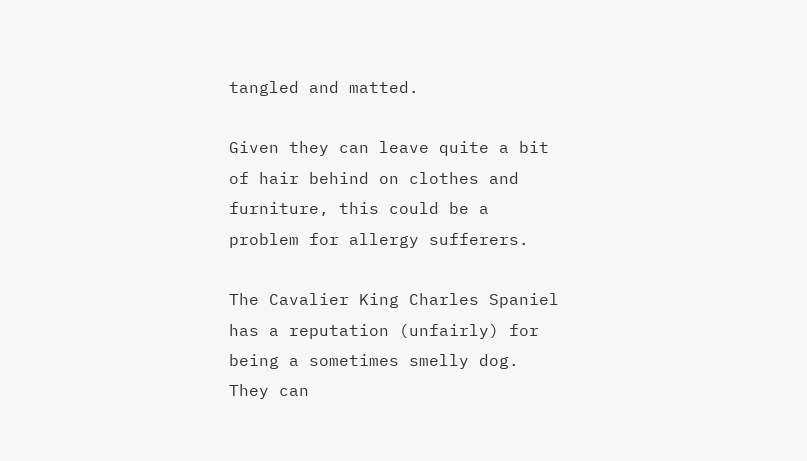tangled and matted.

Given they can leave quite a bit of hair behind on clothes and furniture, this could be a problem for allergy sufferers.

The Cavalier King Charles Spaniel has a reputation (unfairly) for being a sometimes smelly dog. They can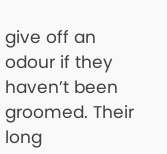give off an odour if they haven’t been groomed. Their long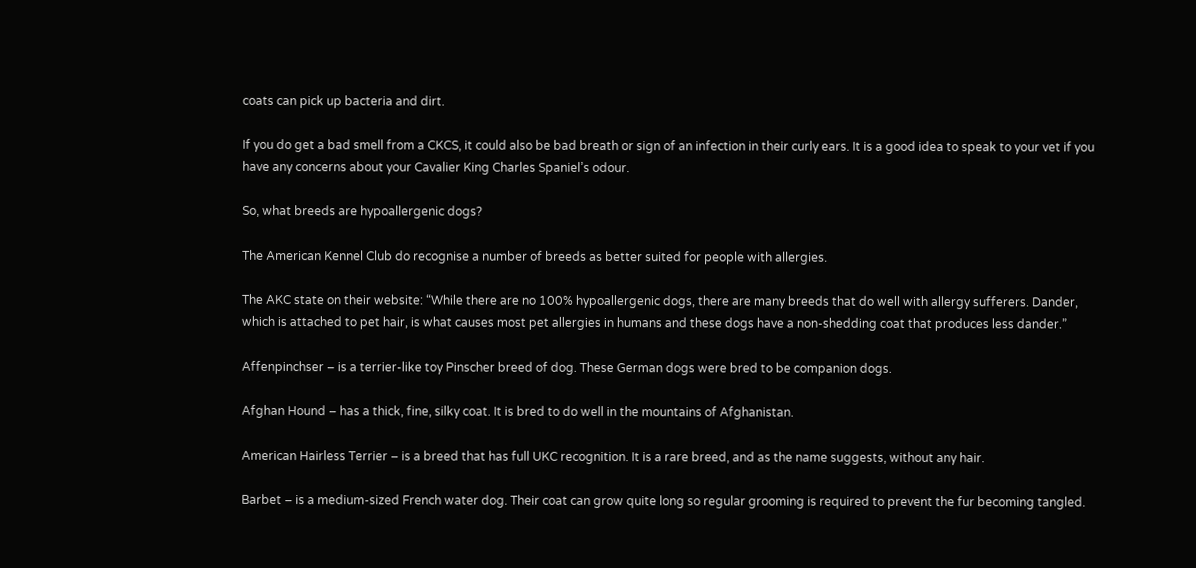coats can pick up bacteria and dirt.

If you do get a bad smell from a CKCS, it could also be bad breath or sign of an infection in their curly ears. It is a good idea to speak to your vet if you have any concerns about your Cavalier King Charles Spaniel’s odour.

So, what breeds are hypoallergenic dogs?

The American Kennel Club do recognise a number of breeds as better suited for people with allergies.

The AKC state on their website: “While there are no 100% hypoallergenic dogs, there are many breeds that do well with allergy sufferers. Dander, which is attached to pet hair, is what causes most pet allergies in humans and these dogs have a non-shedding coat that produces less dander.”

Affenpinchser – is a terrier-like toy Pinscher breed of dog. These German dogs were bred to be companion dogs.

Afghan Hound – has a thick, fine, silky coat. It is bred to do well in the mountains of Afghanistan.

American Hairless Terrier – is a breed that has full UKC recognition. It is a rare breed, and as the name suggests, without any hair.

Barbet – is a medium-sized French water dog. Their coat can grow quite long so regular grooming is required to prevent the fur becoming tangled.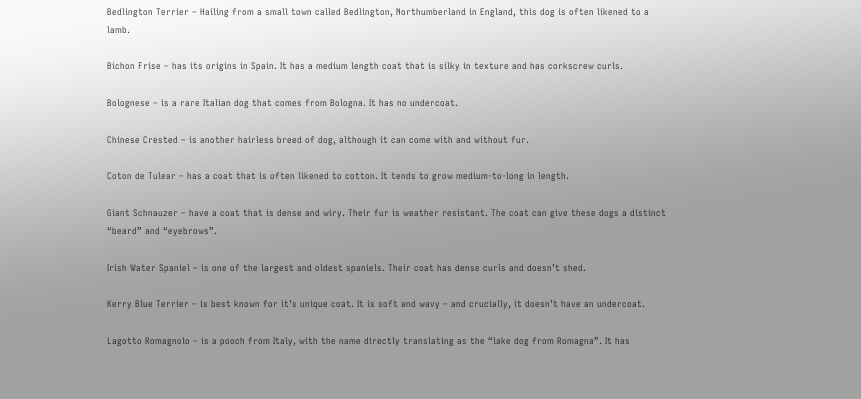Bedlington Terrier – Hailing from a small town called Bedlington, Northumberland in England, this dog is often likened to a lamb.

Bichon Frise – has its origins in Spain. It has a medium length coat that is silky in texture and has corkscrew curls.

Bolognese – is a rare Italian dog that comes from Bologna. It has no undercoat.

Chinese Crested – is another hairless breed of dog, although it can come with and without fur.

Coton de Tulear – has a coat that is often likened to cotton. It tends to grow medium-to-long in length.

Giant Schnauzer – have a coat that is dense and wiry. Their fur is weather resistant. The coat can give these dogs a distinct “beard” and “eyebrows”.

Irish Water Spaniel – is one of the largest and oldest spaniels. Their coat has dense curls and doesn’t shed.

Kerry Blue Terrier – is best known for it’s unique coat. It is soft and wavy – and crucially, it doesn’t have an undercoat.

Lagotto Romagnolo – is a pooch from Italy, with the name directly translating as the “lake dog from Romagna”. It has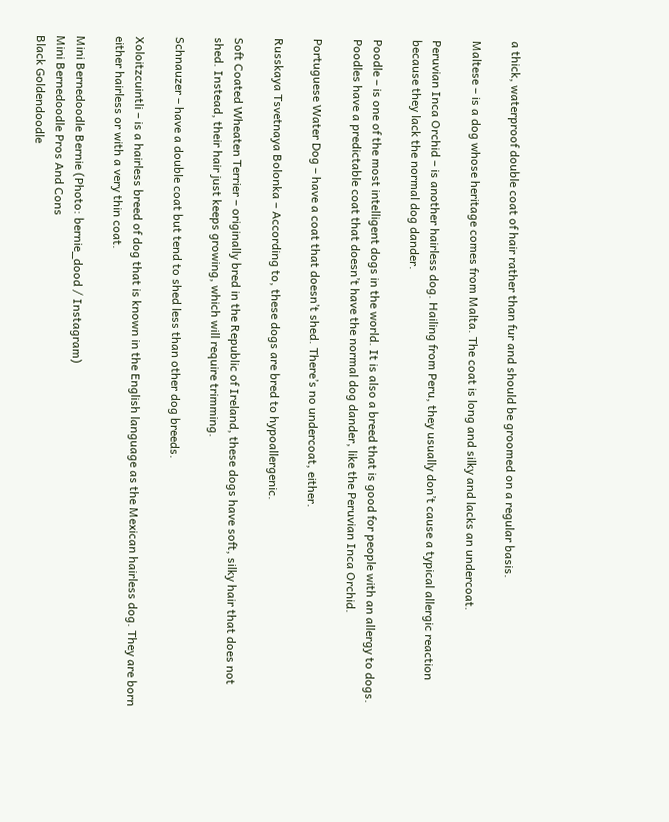a thick, waterproof double coat of hair rather than fur and should be groomed on a regular basis.

Maltese – is a dog whose heritage comes from Malta. The coat is long and silky and lacks an undercoat.

Peruvian Inca Orchid – is another hairless dog. Hailing from Peru, they usually don’t cause a typical allergic reaction because they lack the normal dog dander.

Poodle – is one of the most intelligent dogs in the world. It is also a breed that is good for people with an allergy to dogs. Poodles have a predictable coat that doesn’t have the normal dog dander, like the Peruvian Inca Orchid.

Portuguese Water Dog – have a coat that doesn’t shed. There’s no undercoat, either.

Russkaya Tsvetnaya Bolonka – According to, these dogs are bred to hypoallergenic.

Soft Coated Wheaten Terrier – originally bred in the Republic of Ireland, these dogs have soft, silky hair that does not shed. Instead, their hair just keeps growing, which will require trimming.

Schnauzer – have a double coat but tend to shed less than other dog breeds.

Xoloitzcuintli – is a hairless breed of dog that is known in the English language as the Mexican hairless dog. They are born either hairless or with a very thin coat.

Mini Bernedoodle Bernie (Photo: bernie_dood / Instagram)
Mini Bernedoodle Pros And Cons
Black Goldendoodle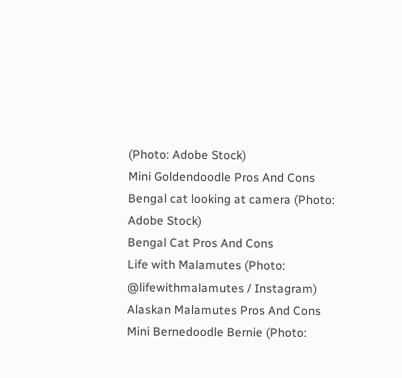(Photo: Adobe Stock)
Mini Goldendoodle Pros And Cons
Bengal cat looking at camera (Photo: Adobe Stock)
Bengal Cat Pros And Cons
Life with Malamutes (Photo: @lifewithmalamutes / Instagram)
Alaskan Malamutes Pros And Cons
Mini Bernedoodle Bernie (Photo: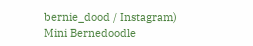bernie_dood / Instagram)
Mini Bernedoodle